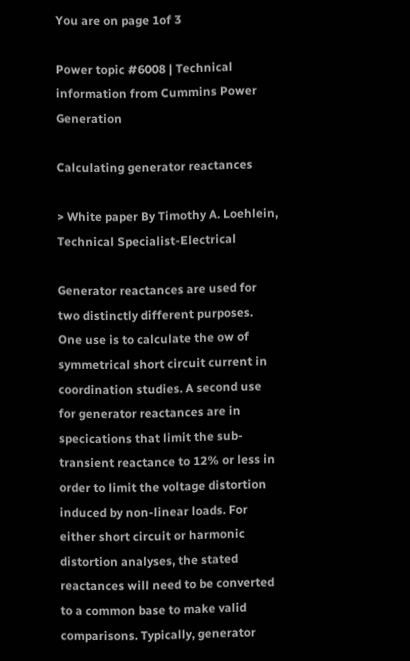You are on page 1of 3

Power topic #6008 | Technical information from Cummins Power Generation

Calculating generator reactances

> White paper By Timothy A. Loehlein, Technical Specialist-Electrical

Generator reactances are used for two distinctly different purposes. One use is to calculate the ow of symmetrical short circuit current in coordination studies. A second use for generator reactances are in specications that limit the sub-transient reactance to 12% or less in order to limit the voltage distortion induced by non-linear loads. For either short circuit or harmonic distortion analyses, the stated reactances will need to be converted to a common base to make valid comparisons. Typically, generator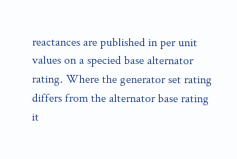reactances are published in per unit values on a specied base alternator rating. Where the generator set rating differs from the alternator base rating it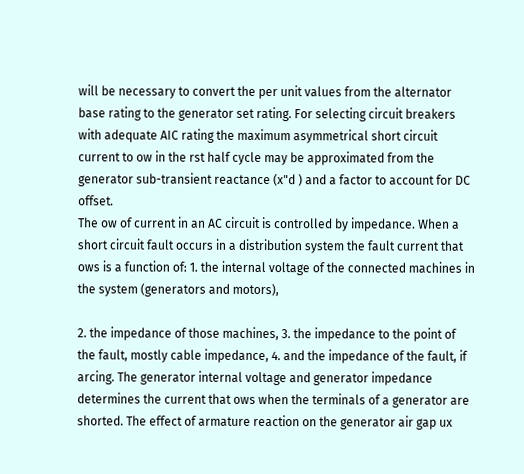will be necessary to convert the per unit values from the alternator base rating to the generator set rating. For selecting circuit breakers with adequate AIC rating the maximum asymmetrical short circuit current to ow in the rst half cycle may be approximated from the generator sub-transient reactance (x"d ) and a factor to account for DC offset.
The ow of current in an AC circuit is controlled by impedance. When a short circuit fault occurs in a distribution system the fault current that ows is a function of: 1. the internal voltage of the connected machines in the system (generators and motors),

2. the impedance of those machines, 3. the impedance to the point of the fault, mostly cable impedance, 4. and the impedance of the fault, if arcing. The generator internal voltage and generator impedance determines the current that ows when the terminals of a generator are shorted. The effect of armature reaction on the generator air gap ux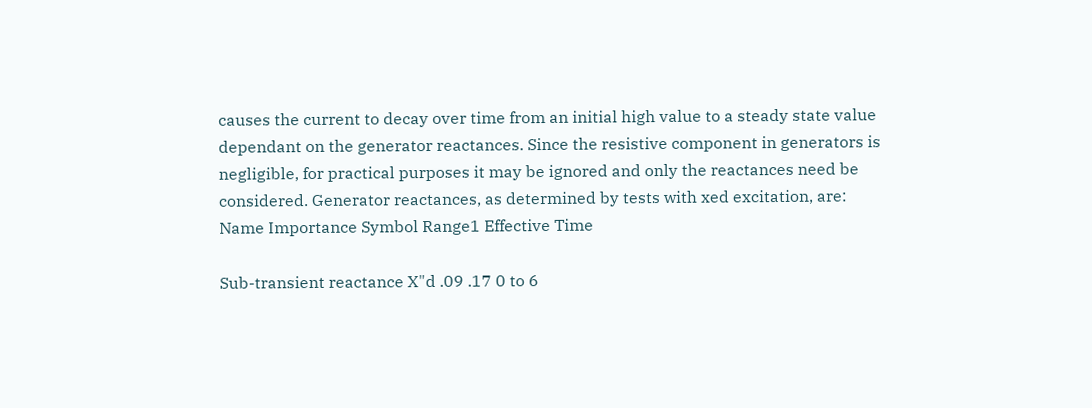causes the current to decay over time from an initial high value to a steady state value dependant on the generator reactances. Since the resistive component in generators is negligible, for practical purposes it may be ignored and only the reactances need be considered. Generator reactances, as determined by tests with xed excitation, are:
Name Importance Symbol Range1 Effective Time

Sub-transient reactance X"d .09 .17 0 to 6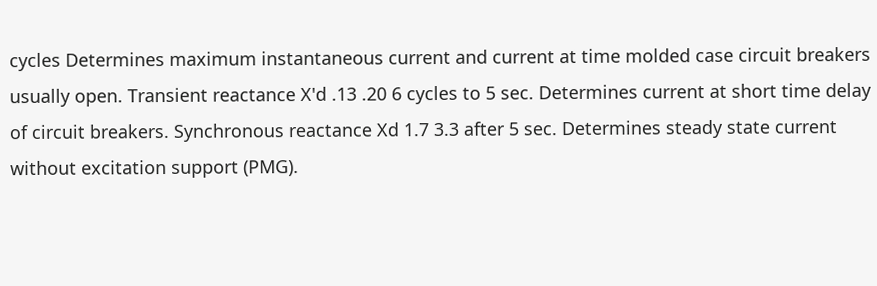cycles Determines maximum instantaneous current and current at time molded case circuit breakers usually open. Transient reactance X'd .13 .20 6 cycles to 5 sec. Determines current at short time delay of circuit breakers. Synchronous reactance Xd 1.7 3.3 after 5 sec. Determines steady state current without excitation support (PMG).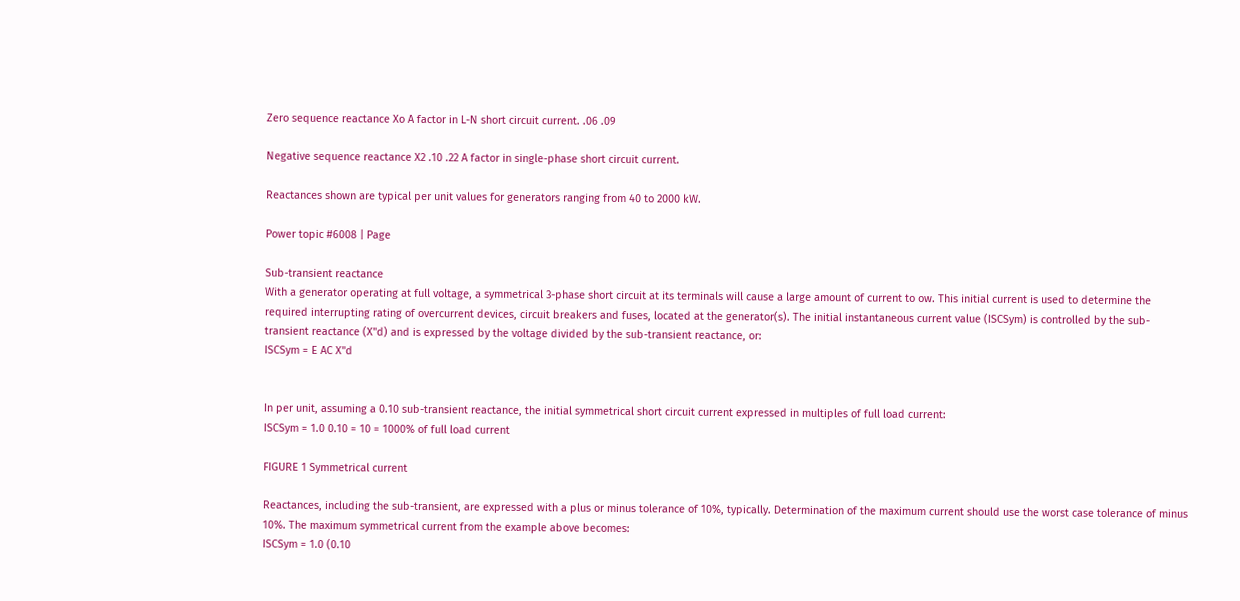Zero sequence reactance Xo A factor in L-N short circuit current. .06 .09

Negative sequence reactance X2 .10 .22 A factor in single-phase short circuit current.

Reactances shown are typical per unit values for generators ranging from 40 to 2000 kW.

Power topic #6008 | Page

Sub-transient reactance
With a generator operating at full voltage, a symmetrical 3-phase short circuit at its terminals will cause a large amount of current to ow. This initial current is used to determine the required interrupting rating of overcurrent devices, circuit breakers and fuses, located at the generator(s). The initial instantaneous current value (ISCSym) is controlled by the sub-transient reactance (X"d) and is expressed by the voltage divided by the sub-transient reactance, or:
ISCSym = E AC X"d


In per unit, assuming a 0.10 sub-transient reactance, the initial symmetrical short circuit current expressed in multiples of full load current:
ISCSym = 1.0 0.10 = 10 = 1000% of full load current

FIGURE 1 Symmetrical current

Reactances, including the sub-transient, are expressed with a plus or minus tolerance of 10%, typically. Determination of the maximum current should use the worst case tolerance of minus 10%. The maximum symmetrical current from the example above becomes:
ISCSym = 1.0 (0.10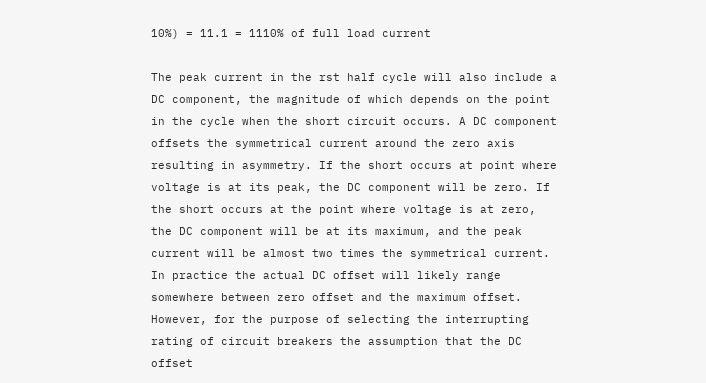10%) = 11.1 = 1110% of full load current

The peak current in the rst half cycle will also include a DC component, the magnitude of which depends on the point in the cycle when the short circuit occurs. A DC component offsets the symmetrical current around the zero axis resulting in asymmetry. If the short occurs at point where voltage is at its peak, the DC component will be zero. If the short occurs at the point where voltage is at zero, the DC component will be at its maximum, and the peak current will be almost two times the symmetrical current. In practice the actual DC offset will likely range somewhere between zero offset and the maximum offset. However, for the purpose of selecting the interrupting rating of circuit breakers the assumption that the DC offset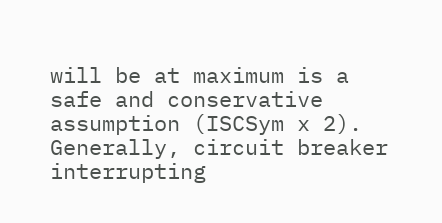will be at maximum is a safe and conservative assumption (ISCSym x 2). Generally, circuit breaker interrupting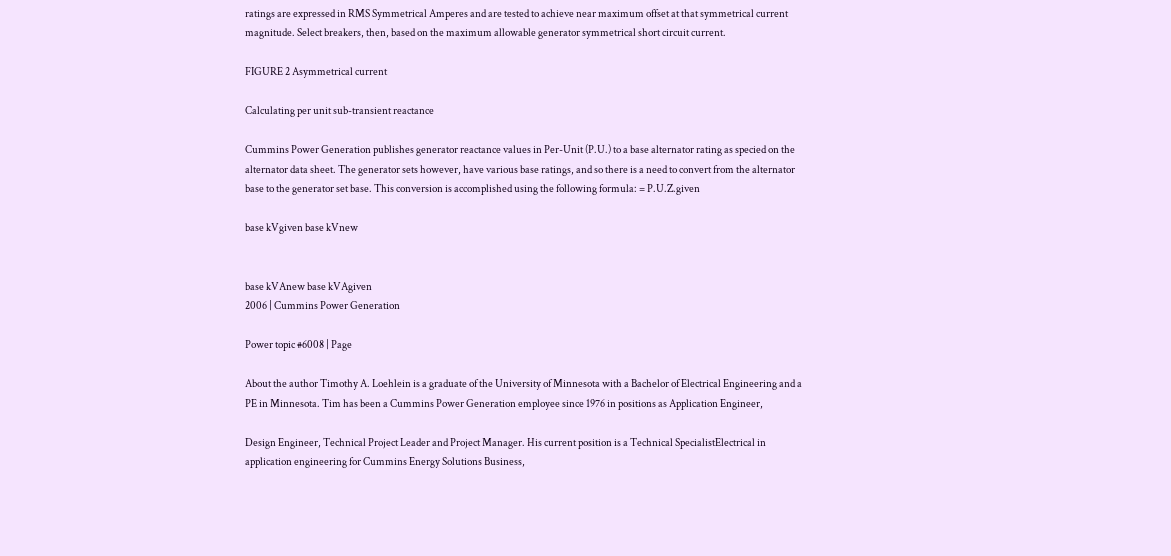ratings are expressed in RMS Symmetrical Amperes and are tested to achieve near maximum offset at that symmetrical current magnitude. Select breakers, then, based on the maximum allowable generator symmetrical short circuit current.

FIGURE 2 Asymmetrical current

Calculating per unit sub-transient reactance

Cummins Power Generation publishes generator reactance values in Per-Unit (P.U.) to a base alternator rating as specied on the alternator data sheet. The generator sets however, have various base ratings, and so there is a need to convert from the alternator base to the generator set base. This conversion is accomplished using the following formula: = P.U.Z.given

base kVgiven base kVnew


base kVAnew base kVAgiven
2006 | Cummins Power Generation

Power topic #6008 | Page

About the author Timothy A. Loehlein is a graduate of the University of Minnesota with a Bachelor of Electrical Engineering and a PE in Minnesota. Tim has been a Cummins Power Generation employee since 1976 in positions as Application Engineer,

Design Engineer, Technical Project Leader and Project Manager. His current position is a Technical SpecialistElectrical in application engineering for Cummins Energy Solutions Business,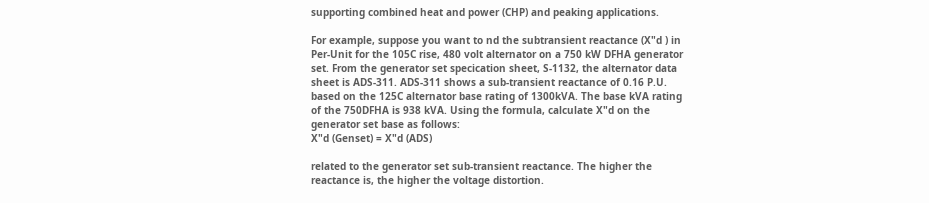supporting combined heat and power (CHP) and peaking applications.

For example, suppose you want to nd the subtransient reactance (X"d ) in Per-Unit for the 105C rise, 480 volt alternator on a 750 kW DFHA generator set. From the generator set specication sheet, S-1132, the alternator data sheet is ADS-311. ADS-311 shows a sub-transient reactance of 0.16 P.U. based on the 125C alternator base rating of 1300kVA. The base kVA rating of the 750DFHA is 938 kVA. Using the formula, calculate X"d on the generator set base as follows:
X"d (Genset) = X"d (ADS)

related to the generator set sub-transient reactance. The higher the reactance is, the higher the voltage distortion.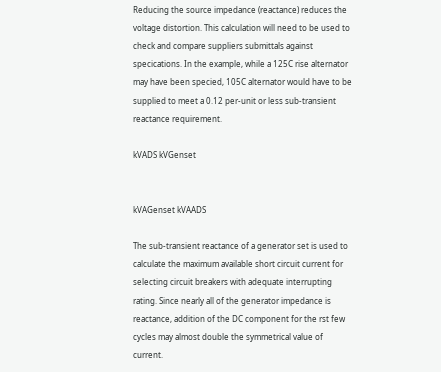Reducing the source impedance (reactance) reduces the voltage distortion. This calculation will need to be used to check and compare suppliers submittals against specications. In the example, while a 125C rise alternator may have been specied, 105C alternator would have to be supplied to meet a 0.12 per-unit or less sub-transient reactance requirement.

kVADS kVGenset


kVAGenset kVAADS

The sub-transient reactance of a generator set is used to calculate the maximum available short circuit current for selecting circuit breakers with adequate interrupting rating. Since nearly all of the generator impedance is reactance, addition of the DC component for the rst few cycles may almost double the symmetrical value of current.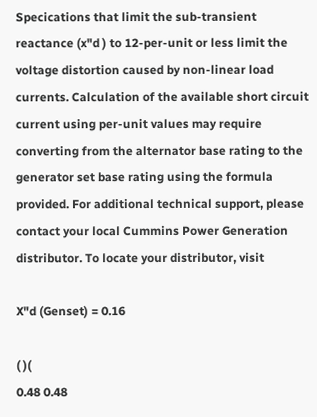Specications that limit the sub-transient reactance (x"d ) to 12-per-unit or less limit the voltage distortion caused by non-linear load currents. Calculation of the available short circuit current using per-unit values may require converting from the alternator base rating to the generator set base rating using the formula provided. For additional technical support, please contact your local Cummins Power Generation distributor. To locate your distributor, visit

X"d (Genset) = 0.16

( )(
0.48 0.48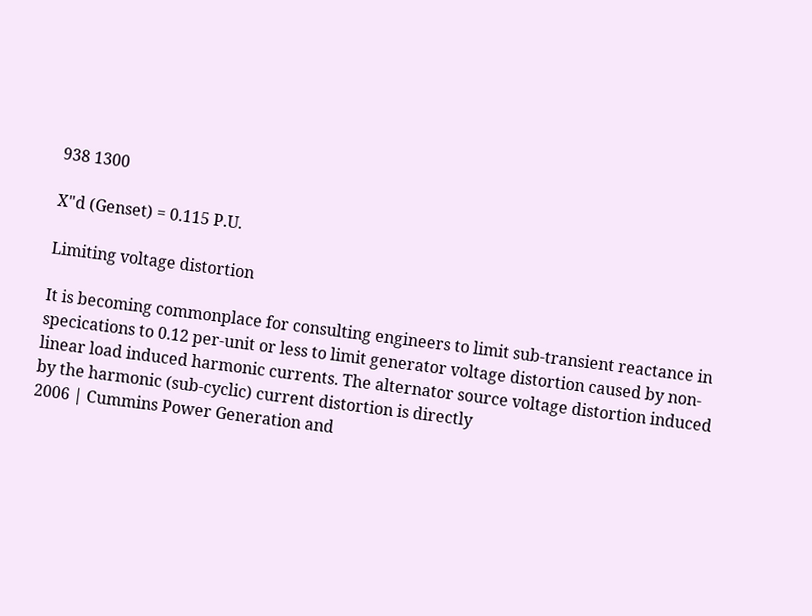938 1300

X"d (Genset) = 0.115 P.U.

Limiting voltage distortion

It is becoming commonplace for consulting engineers to limit sub-transient reactance in specications to 0.12 per-unit or less to limit generator voltage distortion caused by non-linear load induced harmonic currents. The alternator source voltage distortion induced by the harmonic (sub-cyclic) current distortion is directly
2006 | Cummins Power Generation and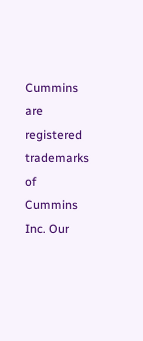Cummins are registered trademarks of Cummins Inc. Our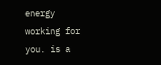energy working for you. is a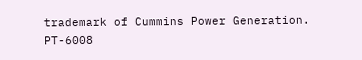trademark of Cummins Power Generation. PT-6008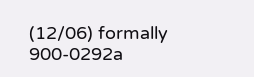(12/06) formally 900-0292a